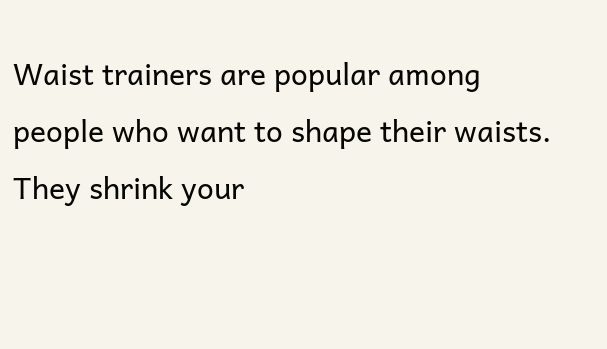Waist trainers are popular among people who want to shape their waists. They shrink your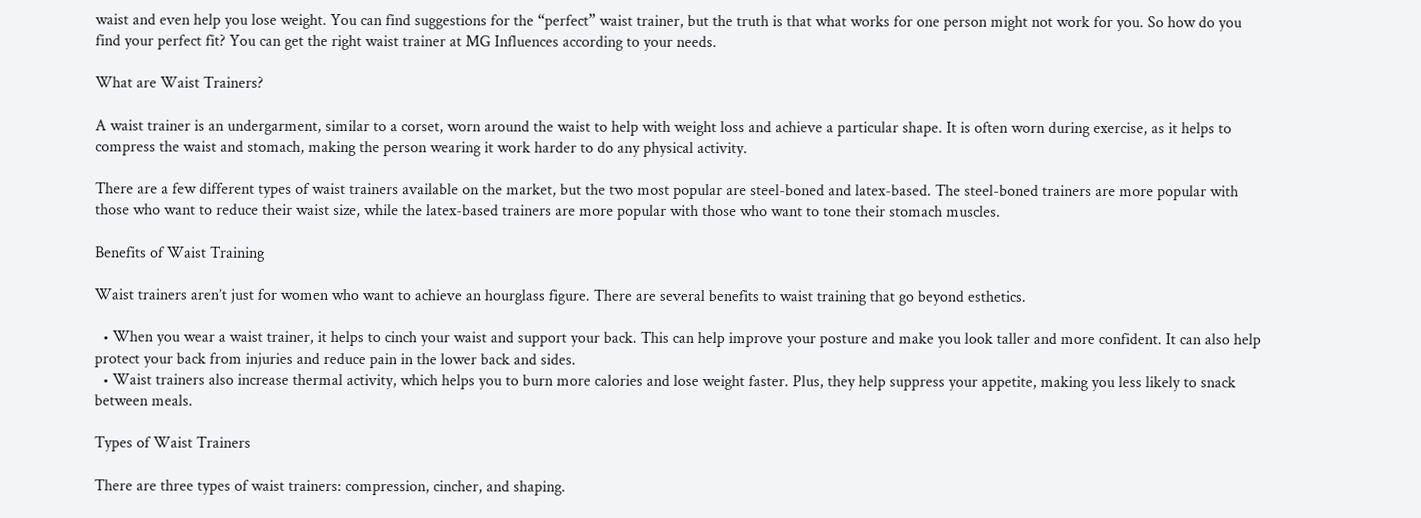waist and even help you lose weight. You can find suggestions for the “perfect” waist trainer, but the truth is that what works for one person might not work for you. So how do you find your perfect fit? You can get the right waist trainer at MG Influences according to your needs.

What are Waist Trainers?

A waist trainer is an undergarment, similar to a corset, worn around the waist to help with weight loss and achieve a particular shape. It is often worn during exercise, as it helps to compress the waist and stomach, making the person wearing it work harder to do any physical activity.

There are a few different types of waist trainers available on the market, but the two most popular are steel-boned and latex-based. The steel-boned trainers are more popular with those who want to reduce their waist size, while the latex-based trainers are more popular with those who want to tone their stomach muscles.

Benefits of Waist Training

Waist trainers aren’t just for women who want to achieve an hourglass figure. There are several benefits to waist training that go beyond esthetics.

  • When you wear a waist trainer, it helps to cinch your waist and support your back. This can help improve your posture and make you look taller and more confident. It can also help protect your back from injuries and reduce pain in the lower back and sides.
  • Waist trainers also increase thermal activity, which helps you to burn more calories and lose weight faster. Plus, they help suppress your appetite, making you less likely to snack between meals.

Types of Waist Trainers

There are three types of waist trainers: compression, cincher, and shaping.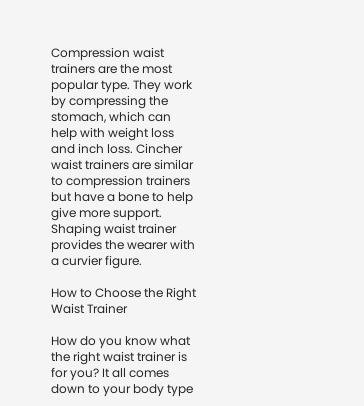Compression waist trainers are the most popular type. They work by compressing the stomach, which can help with weight loss and inch loss. Cincher waist trainers are similar to compression trainers but have a bone to help give more support. Shaping waist trainer provides the wearer with a curvier figure.

How to Choose the Right Waist Trainer

How do you know what the right waist trainer is for you? It all comes down to your body type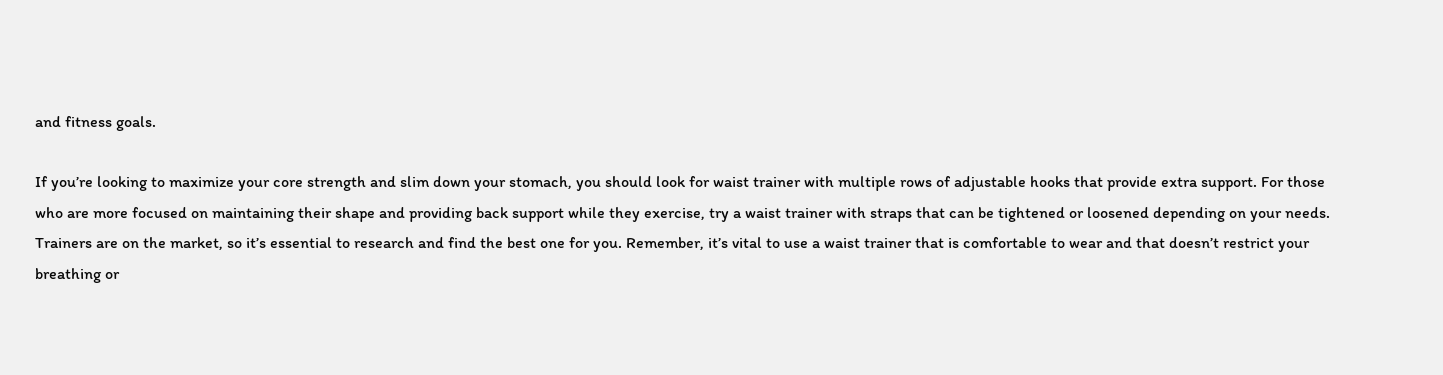and fitness goals.

If you’re looking to maximize your core strength and slim down your stomach, you should look for waist trainer with multiple rows of adjustable hooks that provide extra support. For those who are more focused on maintaining their shape and providing back support while they exercise, try a waist trainer with straps that can be tightened or loosened depending on your needs. Trainers are on the market, so it’s essential to research and find the best one for you. Remember, it’s vital to use a waist trainer that is comfortable to wear and that doesn’t restrict your breathing or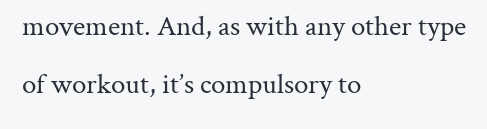movement. And, as with any other type of workout, it’s compulsory to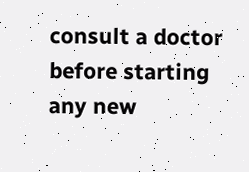consult a doctor before starting any new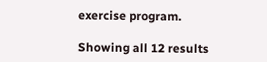exercise program.

Showing all 12 results